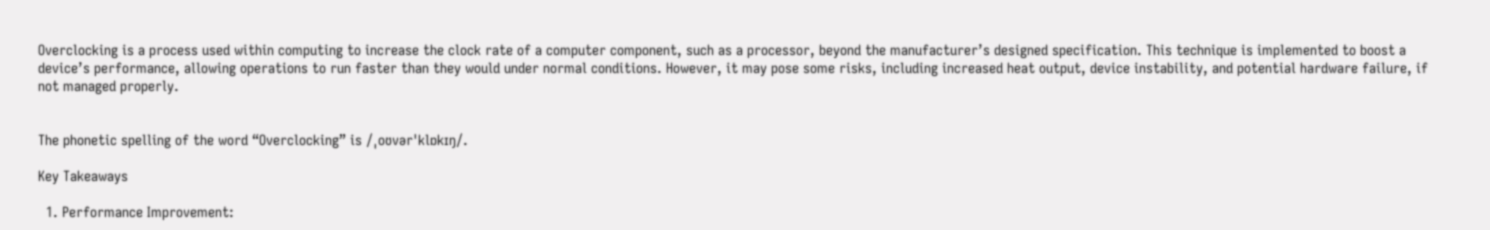Overclocking is a process used within computing to increase the clock rate of a computer component, such as a processor, beyond the manufacturer’s designed specification. This technique is implemented to boost a device’s performance, allowing operations to run faster than they would under normal conditions. However, it may pose some risks, including increased heat output, device instability, and potential hardware failure, if not managed properly.


The phonetic spelling of the word “Overclocking” is /ˌoʊvərˈklɒkɪŋ/.

Key Takeaways

  1. Performance Improvement: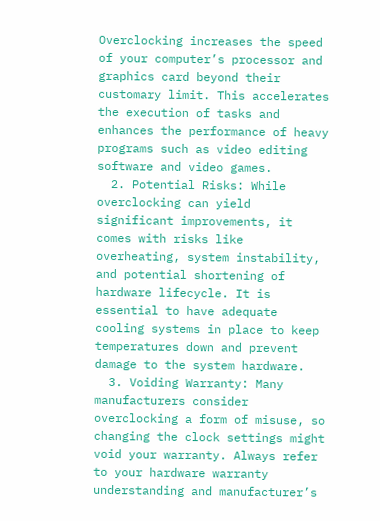Overclocking increases the speed of your computer’s processor and graphics card beyond their customary limit. This accelerates the execution of tasks and enhances the performance of heavy programs such as video editing software and video games.
  2. Potential Risks: While overclocking can yield significant improvements, it comes with risks like overheating, system instability, and potential shortening of hardware lifecycle. It is essential to have adequate cooling systems in place to keep temperatures down and prevent damage to the system hardware.
  3. Voiding Warranty: Many manufacturers consider overclocking a form of misuse, so changing the clock settings might void your warranty. Always refer to your hardware warranty understanding and manufacturer’s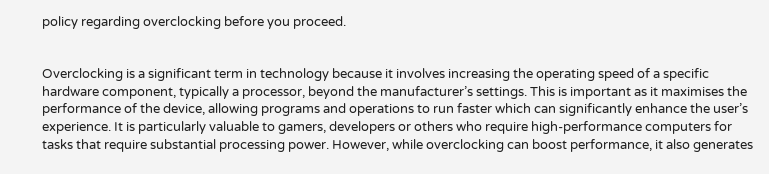policy regarding overclocking before you proceed.


Overclocking is a significant term in technology because it involves increasing the operating speed of a specific hardware component, typically a processor, beyond the manufacturer’s settings. This is important as it maximises the performance of the device, allowing programs and operations to run faster which can significantly enhance the user’s experience. It is particularly valuable to gamers, developers or others who require high-performance computers for tasks that require substantial processing power. However, while overclocking can boost performance, it also generates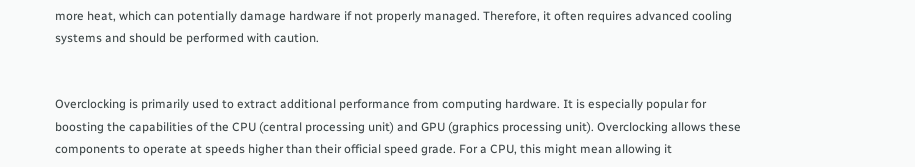more heat, which can potentially damage hardware if not properly managed. Therefore, it often requires advanced cooling systems and should be performed with caution.


Overclocking is primarily used to extract additional performance from computing hardware. It is especially popular for boosting the capabilities of the CPU (central processing unit) and GPU (graphics processing unit). Overclocking allows these components to operate at speeds higher than their official speed grade. For a CPU, this might mean allowing it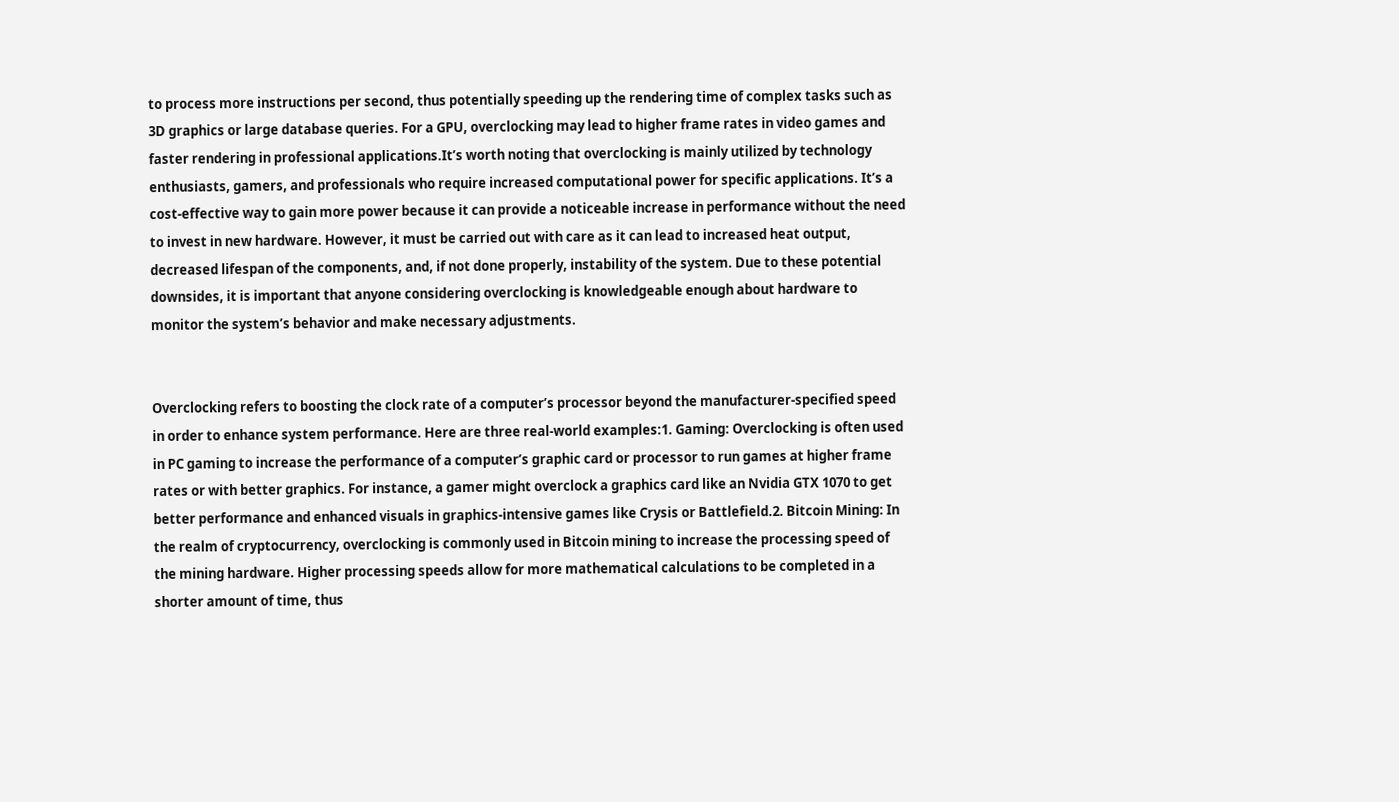to process more instructions per second, thus potentially speeding up the rendering time of complex tasks such as 3D graphics or large database queries. For a GPU, overclocking may lead to higher frame rates in video games and faster rendering in professional applications.It’s worth noting that overclocking is mainly utilized by technology enthusiasts, gamers, and professionals who require increased computational power for specific applications. It’s a cost-effective way to gain more power because it can provide a noticeable increase in performance without the need to invest in new hardware. However, it must be carried out with care as it can lead to increased heat output, decreased lifespan of the components, and, if not done properly, instability of the system. Due to these potential downsides, it is important that anyone considering overclocking is knowledgeable enough about hardware to monitor the system’s behavior and make necessary adjustments.


Overclocking refers to boosting the clock rate of a computer’s processor beyond the manufacturer-specified speed in order to enhance system performance. Here are three real-world examples:1. Gaming: Overclocking is often used in PC gaming to increase the performance of a computer’s graphic card or processor to run games at higher frame rates or with better graphics. For instance, a gamer might overclock a graphics card like an Nvidia GTX 1070 to get better performance and enhanced visuals in graphics-intensive games like Crysis or Battlefield.2. Bitcoin Mining: In the realm of cryptocurrency, overclocking is commonly used in Bitcoin mining to increase the processing speed of the mining hardware. Higher processing speeds allow for more mathematical calculations to be completed in a shorter amount of time, thus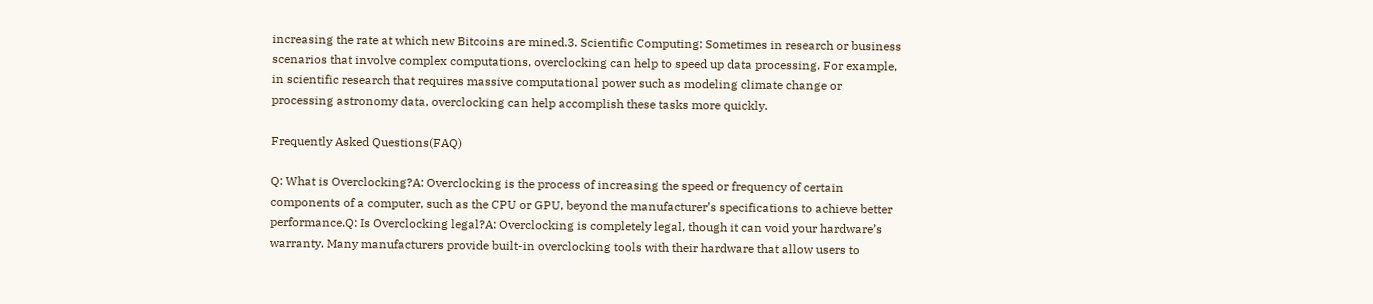increasing the rate at which new Bitcoins are mined.3. Scientific Computing: Sometimes in research or business scenarios that involve complex computations, overclocking can help to speed up data processing. For example, in scientific research that requires massive computational power such as modeling climate change or processing astronomy data, overclocking can help accomplish these tasks more quickly.

Frequently Asked Questions(FAQ)

Q: What is Overclocking?A: Overclocking is the process of increasing the speed or frequency of certain components of a computer, such as the CPU or GPU, beyond the manufacturer’s specifications to achieve better performance.Q: Is Overclocking legal?A: Overclocking is completely legal, though it can void your hardware’s warranty. Many manufacturers provide built-in overclocking tools with their hardware that allow users to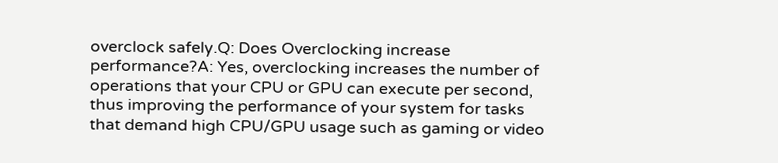overclock safely.Q: Does Overclocking increase performance?A: Yes, overclocking increases the number of operations that your CPU or GPU can execute per second, thus improving the performance of your system for tasks that demand high CPU/GPU usage such as gaming or video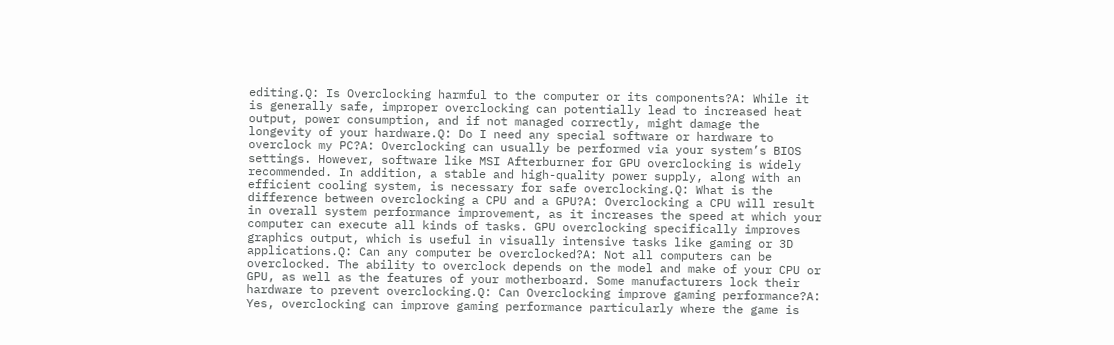editing.Q: Is Overclocking harmful to the computer or its components?A: While it is generally safe, improper overclocking can potentially lead to increased heat output, power consumption, and if not managed correctly, might damage the longevity of your hardware.Q: Do I need any special software or hardware to overclock my PC?A: Overclocking can usually be performed via your system’s BIOS settings. However, software like MSI Afterburner for GPU overclocking is widely recommended. In addition, a stable and high-quality power supply, along with an efficient cooling system, is necessary for safe overclocking.Q: What is the difference between overclocking a CPU and a GPU?A: Overclocking a CPU will result in overall system performance improvement, as it increases the speed at which your computer can execute all kinds of tasks. GPU overclocking specifically improves graphics output, which is useful in visually intensive tasks like gaming or 3D applications.Q: Can any computer be overclocked?A: Not all computers can be overclocked. The ability to overclock depends on the model and make of your CPU or GPU, as well as the features of your motherboard. Some manufacturers lock their hardware to prevent overclocking.Q: Can Overclocking improve gaming performance?A: Yes, overclocking can improve gaming performance particularly where the game is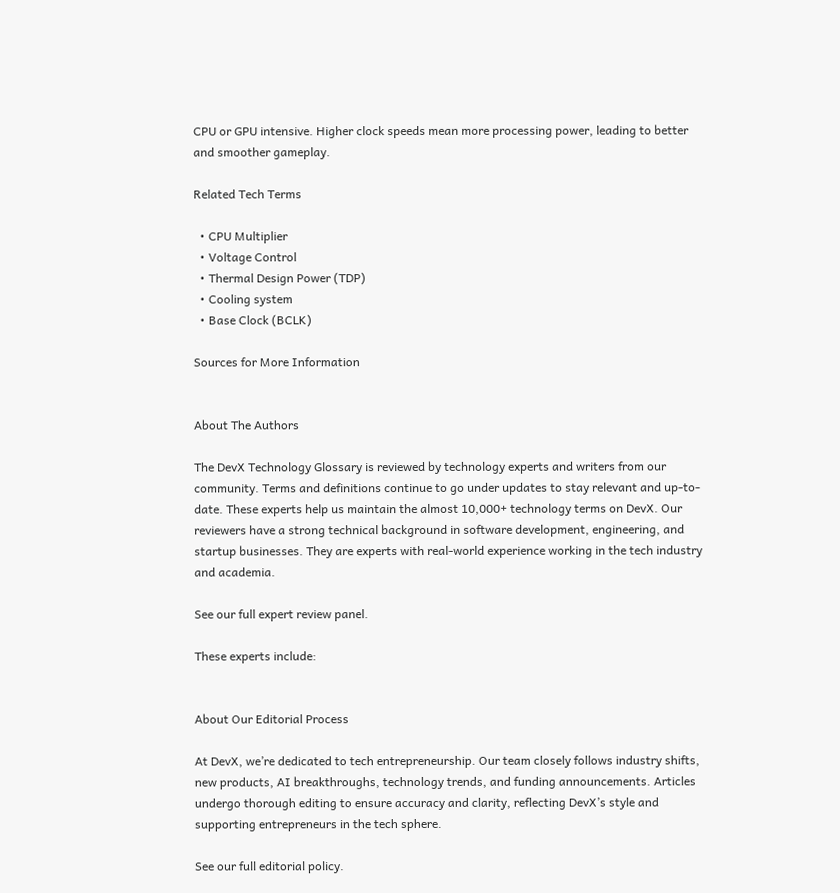CPU or GPU intensive. Higher clock speeds mean more processing power, leading to better and smoother gameplay.

Related Tech Terms

  • CPU Multiplier
  • Voltage Control
  • Thermal Design Power (TDP)
  • Cooling system
  • Base Clock (BCLK)

Sources for More Information


About The Authors

The DevX Technology Glossary is reviewed by technology experts and writers from our community. Terms and definitions continue to go under updates to stay relevant and up-to-date. These experts help us maintain the almost 10,000+ technology terms on DevX. Our reviewers have a strong technical background in software development, engineering, and startup businesses. They are experts with real-world experience working in the tech industry and academia.

See our full expert review panel.

These experts include:


About Our Editorial Process

At DevX, we’re dedicated to tech entrepreneurship. Our team closely follows industry shifts, new products, AI breakthroughs, technology trends, and funding announcements. Articles undergo thorough editing to ensure accuracy and clarity, reflecting DevX’s style and supporting entrepreneurs in the tech sphere.

See our full editorial policy.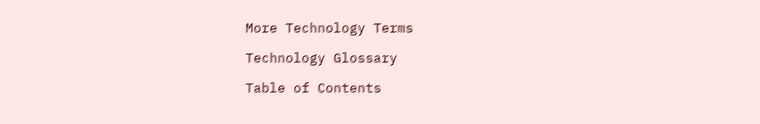More Technology Terms

Technology Glossary

Table of Contents